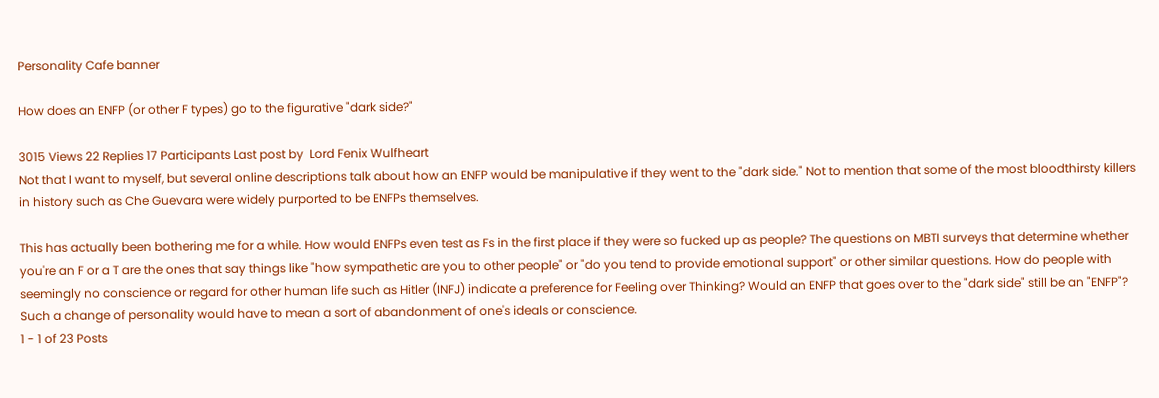Personality Cafe banner

How does an ENFP (or other F types) go to the figurative "dark side?"

3015 Views 22 Replies 17 Participants Last post by  Lord Fenix Wulfheart
Not that I want to myself, but several online descriptions talk about how an ENFP would be manipulative if they went to the "dark side." Not to mention that some of the most bloodthirsty killers in history such as Che Guevara were widely purported to be ENFPs themselves.

This has actually been bothering me for a while. How would ENFPs even test as Fs in the first place if they were so fucked up as people? The questions on MBTI surveys that determine whether you're an F or a T are the ones that say things like "how sympathetic are you to other people" or "do you tend to provide emotional support" or other similar questions. How do people with seemingly no conscience or regard for other human life such as Hitler (INFJ) indicate a preference for Feeling over Thinking? Would an ENFP that goes over to the "dark side" still be an "ENFP"? Such a change of personality would have to mean a sort of abandonment of one's ideals or conscience.
1 - 1 of 23 Posts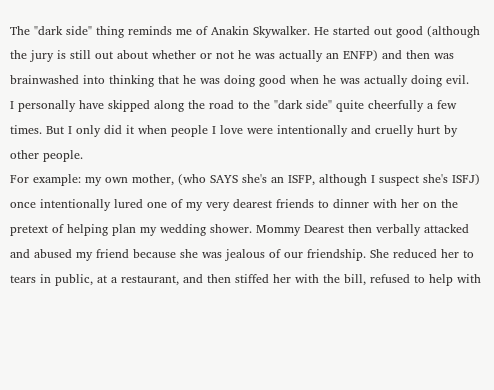The "dark side" thing reminds me of Anakin Skywalker. He started out good (although the jury is still out about whether or not he was actually an ENFP) and then was brainwashed into thinking that he was doing good when he was actually doing evil.
I personally have skipped along the road to the "dark side" quite cheerfully a few times. But I only did it when people I love were intentionally and cruelly hurt by other people.
For example: my own mother, (who SAYS she's an ISFP, although I suspect she's ISFJ) once intentionally lured one of my very dearest friends to dinner with her on the pretext of helping plan my wedding shower. Mommy Dearest then verbally attacked and abused my friend because she was jealous of our friendship. She reduced her to tears in public, at a restaurant, and then stiffed her with the bill, refused to help with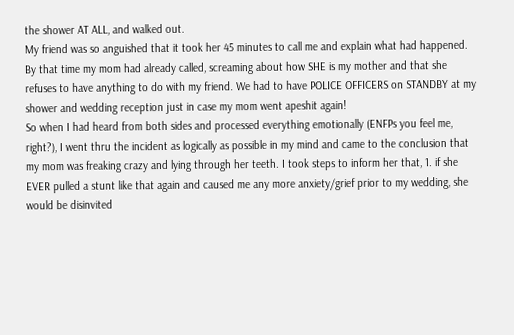the shower AT ALL, and walked out.
My friend was so anguished that it took her 45 minutes to call me and explain what had happened. By that time my mom had already called, screaming about how SHE is my mother and that she refuses to have anything to do with my friend. We had to have POLICE OFFICERS on STANDBY at my shower and wedding reception just in case my mom went apeshit again!
So when I had heard from both sides and processed everything emotionally (ENFPs you feel me, right?), I went thru the incident as logically as possible in my mind and came to the conclusion that my mom was freaking crazy and lying through her teeth. I took steps to inform her that, 1. if she EVER pulled a stunt like that again and caused me any more anxiety/grief prior to my wedding, she would be disinvited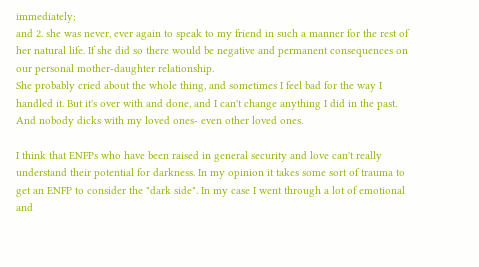immediately;
and 2. she was never, ever again to speak to my friend in such a manner for the rest of her natural life. If she did so there would be negative and permanent consequences on our personal mother-daughter relationship.
She probably cried about the whole thing, and sometimes I feel bad for the way I handled it. But it's over with and done, and I can't change anything I did in the past. And nobody dicks with my loved ones- even other loved ones.

I think that ENFPs who have been raised in general security and love can't really understand their potential for darkness. In my opinion it takes some sort of trauma to get an ENFP to consider the "dark side". In my case I went through a lot of emotional and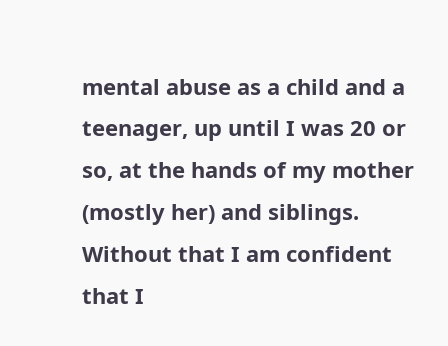mental abuse as a child and a teenager, up until I was 20 or so, at the hands of my mother (mostly her) and siblings. Without that I am confident that I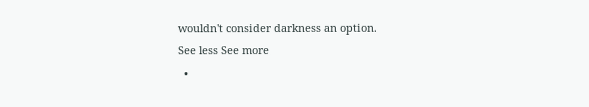wouldn't consider darkness an option.
See less See more
  •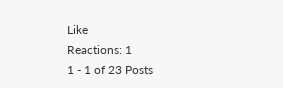Like
Reactions: 1
1 - 1 of 23 Posts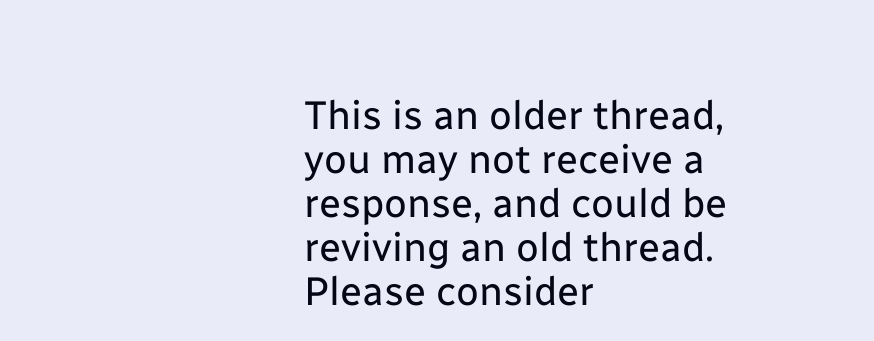This is an older thread, you may not receive a response, and could be reviving an old thread. Please consider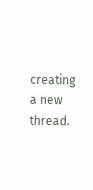creating a new thread.